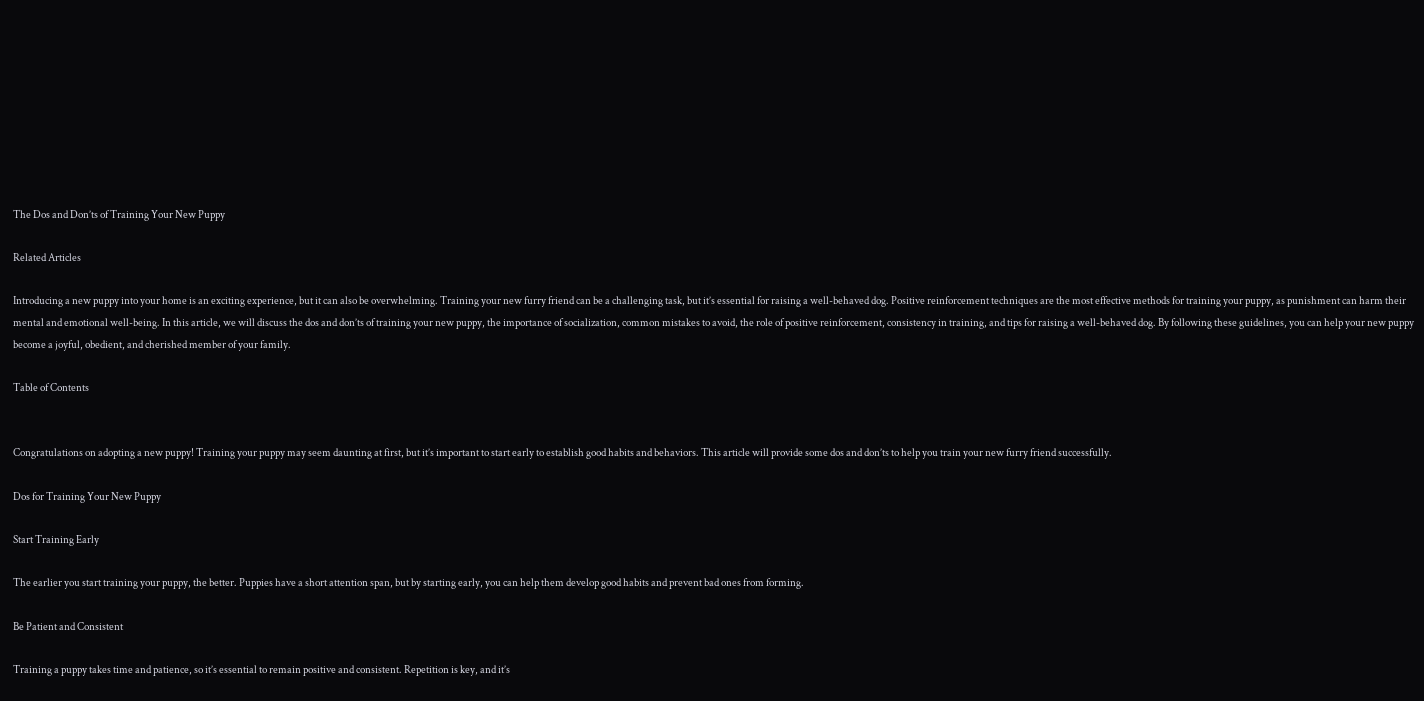The Dos and Don’ts of Training Your New Puppy

Related Articles

Introducing a new puppy into your home is an exciting experience, but it can also be overwhelming. Training your new furry friend can be a challenging task, but it’s essential for raising a well-behaved dog. Positive reinforcement techniques are the most effective methods for training your puppy, as punishment can harm their mental and emotional well-being. In this article, we will discuss the dos and don’ts of training your new puppy, the importance of socialization, common mistakes to avoid, the role of positive reinforcement, consistency in training, and tips for raising a well-behaved dog. By following these guidelines, you can help your new puppy become a joyful, obedient, and cherished member of your family.

Table of Contents


Congratulations on adopting a new puppy! Training your puppy may seem daunting at first, but it’s important to start early to establish good habits and behaviors. This article will provide some dos and don’ts to help you train your new furry friend successfully.

Dos for Training Your New Puppy

Start Training Early

The earlier you start training your puppy, the better. Puppies have a short attention span, but by starting early, you can help them develop good habits and prevent bad ones from forming.

Be Patient and Consistent

Training a puppy takes time and patience, so it’s essential to remain positive and consistent. Repetition is key, and it’s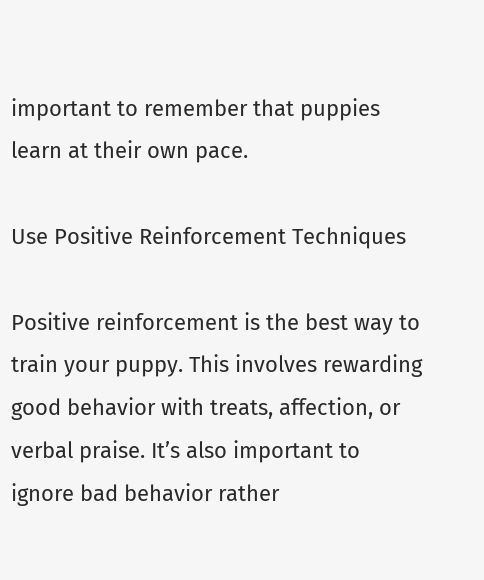important to remember that puppies learn at their own pace.

Use Positive Reinforcement Techniques

Positive reinforcement is the best way to train your puppy. This involves rewarding good behavior with treats, affection, or verbal praise. It’s also important to ignore bad behavior rather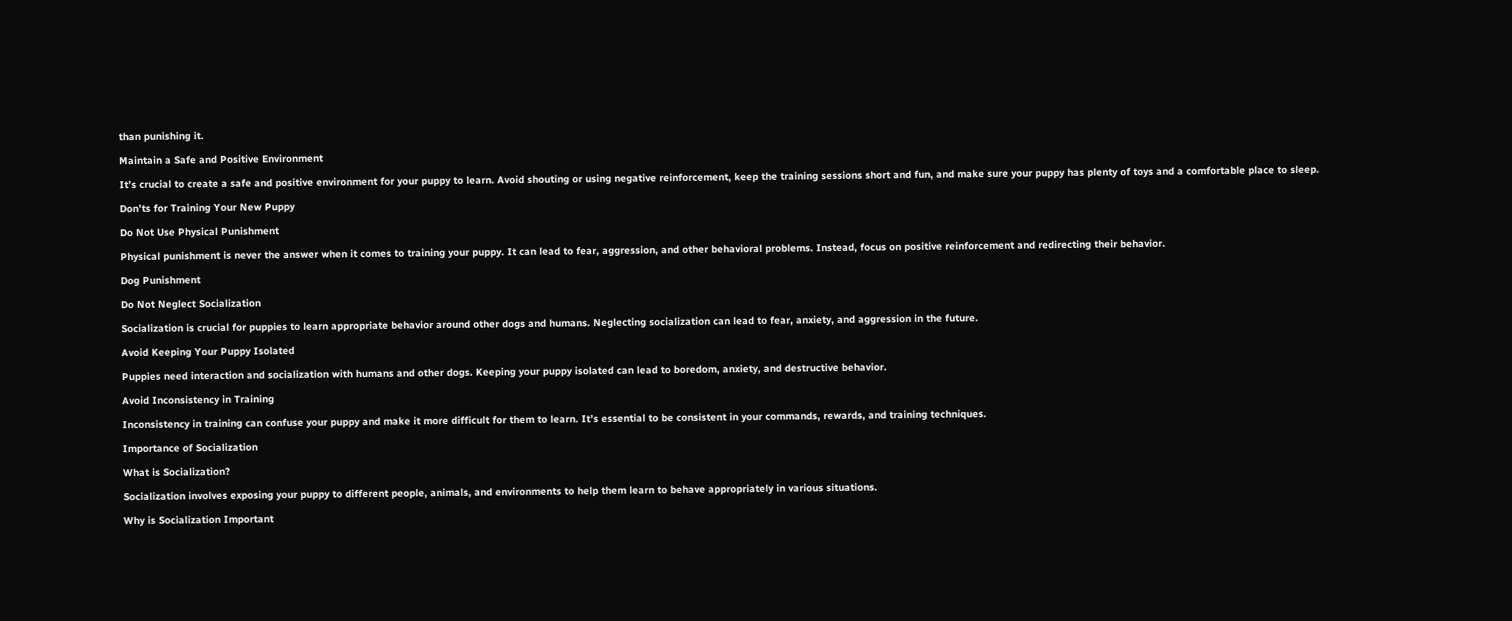than punishing it.

Maintain a Safe and Positive Environment

It’s crucial to create a safe and positive environment for your puppy to learn. Avoid shouting or using negative reinforcement, keep the training sessions short and fun, and make sure your puppy has plenty of toys and a comfortable place to sleep.

Don’ts for Training Your New Puppy

Do Not Use Physical Punishment

Physical punishment is never the answer when it comes to training your puppy. It can lead to fear, aggression, and other behavioral problems. Instead, focus on positive reinforcement and redirecting their behavior.

Dog Punishment

Do Not Neglect Socialization

Socialization is crucial for puppies to learn appropriate behavior around other dogs and humans. Neglecting socialization can lead to fear, anxiety, and aggression in the future.

Avoid Keeping Your Puppy Isolated

Puppies need interaction and socialization with humans and other dogs. Keeping your puppy isolated can lead to boredom, anxiety, and destructive behavior.

Avoid Inconsistency in Training

Inconsistency in training can confuse your puppy and make it more difficult for them to learn. It’s essential to be consistent in your commands, rewards, and training techniques.

Importance of Socialization

What is Socialization?

Socialization involves exposing your puppy to different people, animals, and environments to help them learn to behave appropriately in various situations.

Why is Socialization Important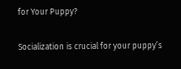for Your Puppy?

Socialization is crucial for your puppy’s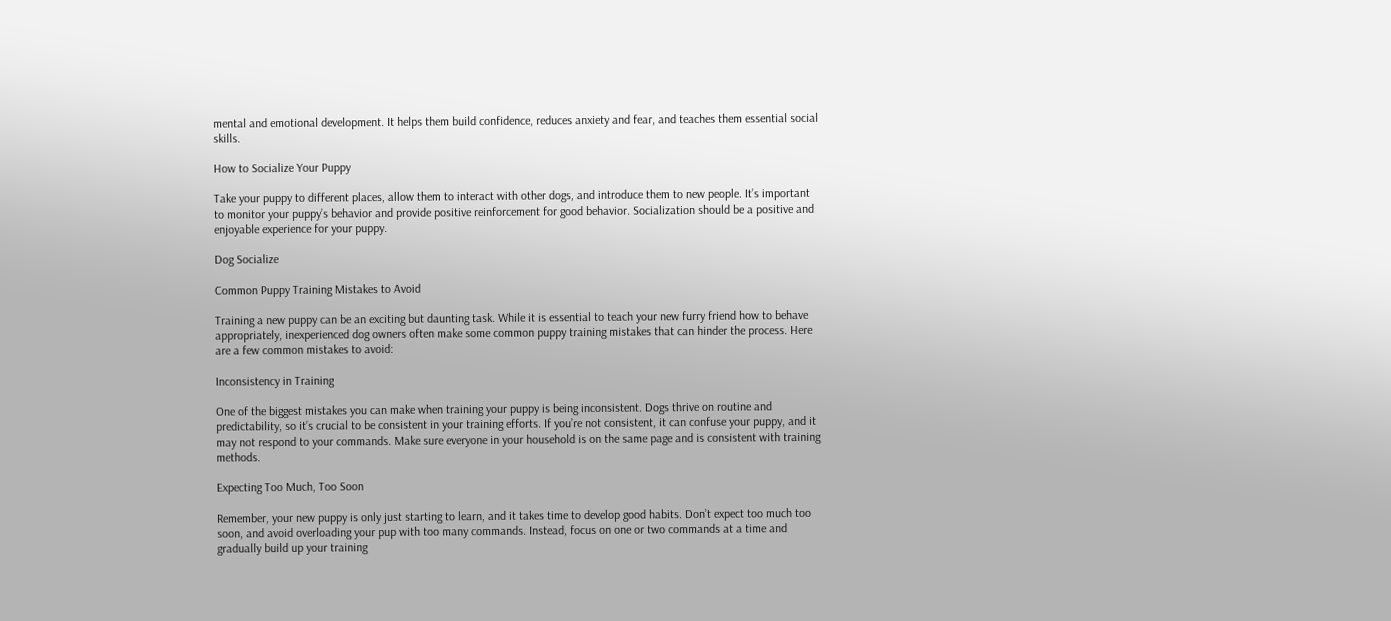mental and emotional development. It helps them build confidence, reduces anxiety and fear, and teaches them essential social skills.

How to Socialize Your Puppy

Take your puppy to different places, allow them to interact with other dogs, and introduce them to new people. It’s important to monitor your puppy’s behavior and provide positive reinforcement for good behavior. Socialization should be a positive and enjoyable experience for your puppy.

Dog Socialize

Common Puppy Training Mistakes to Avoid

Training a new puppy can be an exciting but daunting task. While it is essential to teach your new furry friend how to behave appropriately, inexperienced dog owners often make some common puppy training mistakes that can hinder the process. Here are a few common mistakes to avoid:

Inconsistency in Training

One of the biggest mistakes you can make when training your puppy is being inconsistent. Dogs thrive on routine and predictability, so it’s crucial to be consistent in your training efforts. If you’re not consistent, it can confuse your puppy, and it may not respond to your commands. Make sure everyone in your household is on the same page and is consistent with training methods.

Expecting Too Much, Too Soon

Remember, your new puppy is only just starting to learn, and it takes time to develop good habits. Don’t expect too much too soon, and avoid overloading your pup with too many commands. Instead, focus on one or two commands at a time and gradually build up your training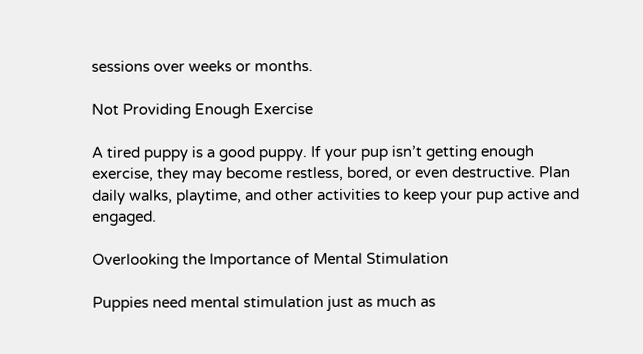sessions over weeks or months.

Not Providing Enough Exercise

A tired puppy is a good puppy. If your pup isn’t getting enough exercise, they may become restless, bored, or even destructive. Plan daily walks, playtime, and other activities to keep your pup active and engaged.

Overlooking the Importance of Mental Stimulation

Puppies need mental stimulation just as much as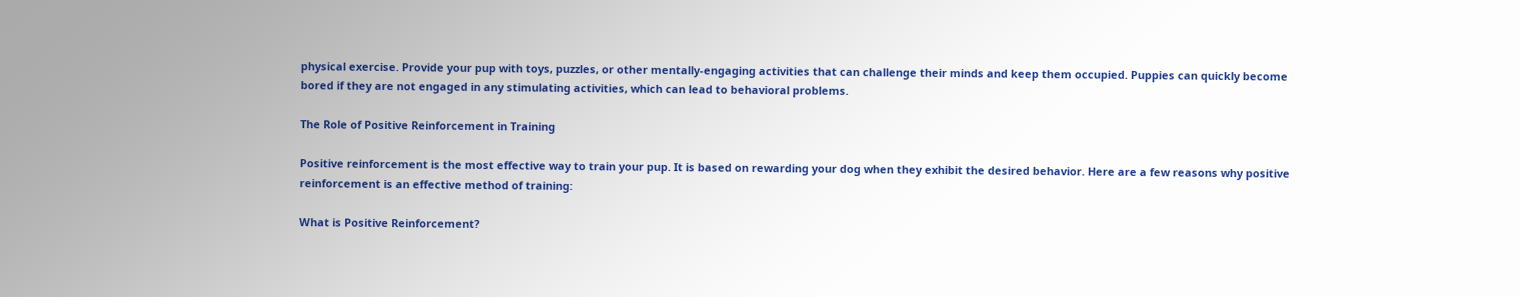physical exercise. Provide your pup with toys, puzzles, or other mentally-engaging activities that can challenge their minds and keep them occupied. Puppies can quickly become bored if they are not engaged in any stimulating activities, which can lead to behavioral problems.

The Role of Positive Reinforcement in Training

Positive reinforcement is the most effective way to train your pup. It is based on rewarding your dog when they exhibit the desired behavior. Here are a few reasons why positive reinforcement is an effective method of training:

What is Positive Reinforcement?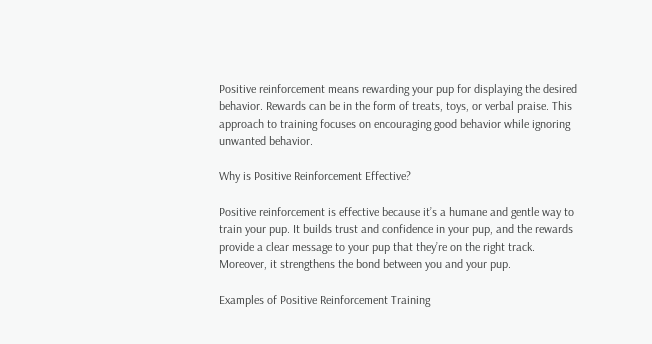Positive reinforcement means rewarding your pup for displaying the desired behavior. Rewards can be in the form of treats, toys, or verbal praise. This approach to training focuses on encouraging good behavior while ignoring unwanted behavior.

Why is Positive Reinforcement Effective?

Positive reinforcement is effective because it’s a humane and gentle way to train your pup. It builds trust and confidence in your pup, and the rewards provide a clear message to your pup that they’re on the right track. Moreover, it strengthens the bond between you and your pup.

Examples of Positive Reinforcement Training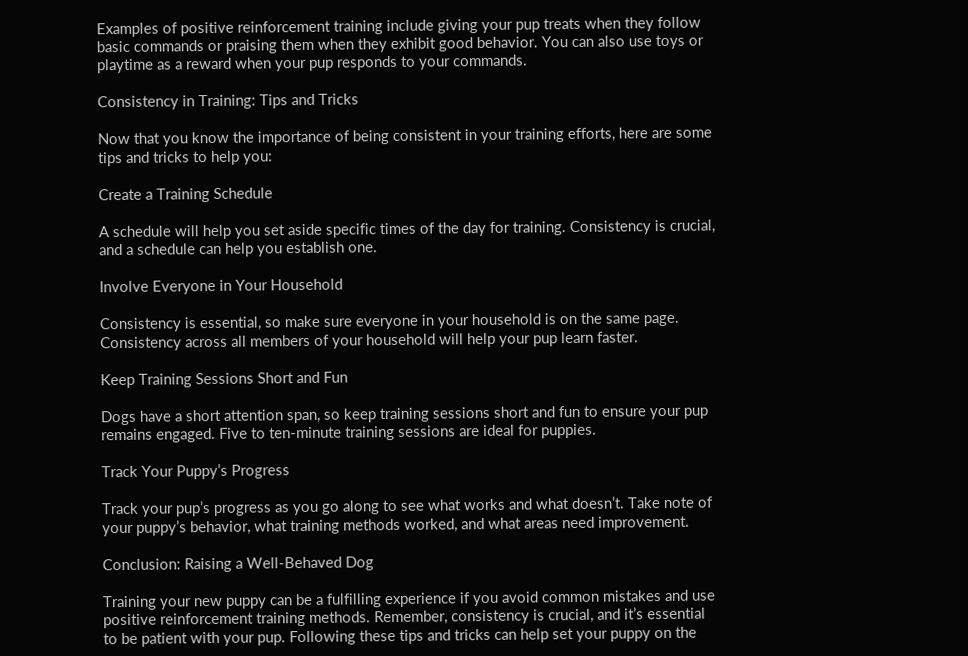Examples of positive reinforcement training include giving your pup treats when they follow basic commands or praising them when they exhibit good behavior. You can also use toys or playtime as a reward when your pup responds to your commands.

Consistency in Training: Tips and Tricks

Now that you know the importance of being consistent in your training efforts, here are some tips and tricks to help you:

Create a Training Schedule

A schedule will help you set aside specific times of the day for training. Consistency is crucial, and a schedule can help you establish one.

Involve Everyone in Your Household

Consistency is essential, so make sure everyone in your household is on the same page. Consistency across all members of your household will help your pup learn faster.

Keep Training Sessions Short and Fun

Dogs have a short attention span, so keep training sessions short and fun to ensure your pup remains engaged. Five to ten-minute training sessions are ideal for puppies.

Track Your Puppy’s Progress

Track your pup’s progress as you go along to see what works and what doesn’t. Take note of your puppy’s behavior, what training methods worked, and what areas need improvement.

Conclusion: Raising a Well-Behaved Dog

Training your new puppy can be a fulfilling experience if you avoid common mistakes and use positive reinforcement training methods. Remember, consistency is crucial, and it’s essential to be patient with your pup. Following these tips and tricks can help set your puppy on the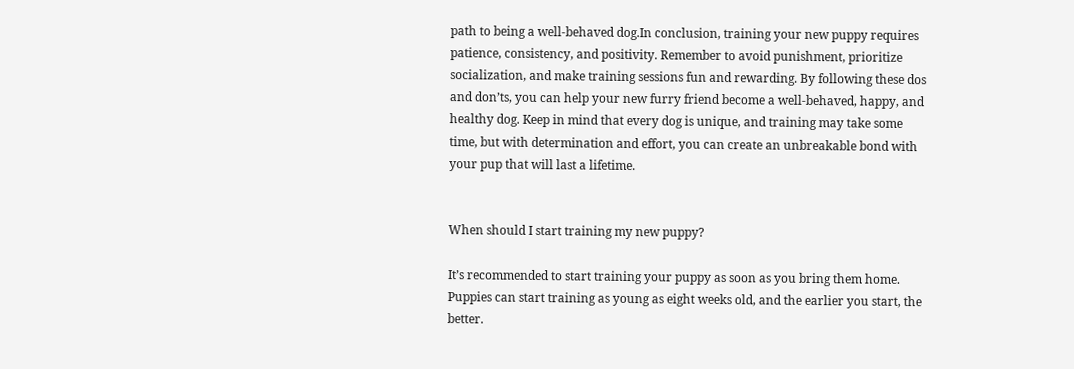path to being a well-behaved dog.In conclusion, training your new puppy requires patience, consistency, and positivity. Remember to avoid punishment, prioritize socialization, and make training sessions fun and rewarding. By following these dos and don’ts, you can help your new furry friend become a well-behaved, happy, and healthy dog. Keep in mind that every dog is unique, and training may take some time, but with determination and effort, you can create an unbreakable bond with your pup that will last a lifetime.


When should I start training my new puppy?

It’s recommended to start training your puppy as soon as you bring them home. Puppies can start training as young as eight weeks old, and the earlier you start, the better.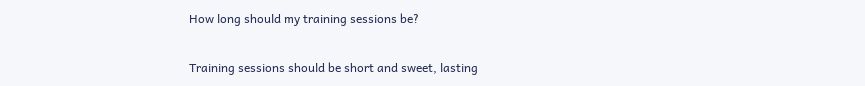How long should my training sessions be?

Training sessions should be short and sweet, lasting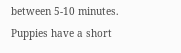between 5-10 minutes. Puppies have a short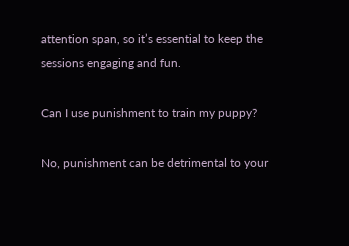attention span, so it’s essential to keep the sessions engaging and fun.

Can I use punishment to train my puppy?

No, punishment can be detrimental to your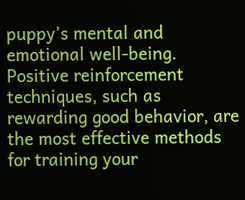puppy’s mental and emotional well-being. Positive reinforcement techniques, such as rewarding good behavior, are the most effective methods for training your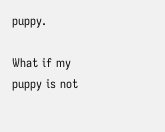puppy.

What if my puppy is not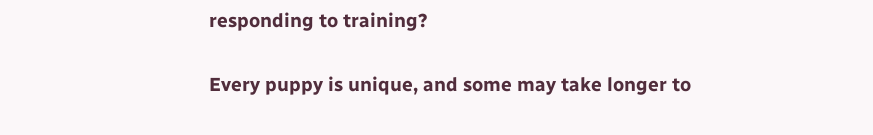responding to training?

Every puppy is unique, and some may take longer to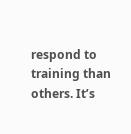respond to training than others. It’s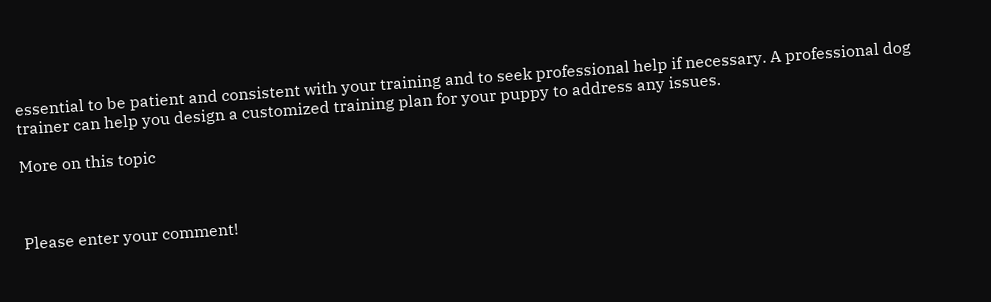essential to be patient and consistent with your training and to seek professional help if necessary. A professional dog trainer can help you design a customized training plan for your puppy to address any issues.

More on this topic



Please enter your comment!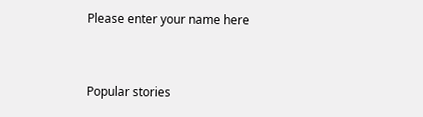Please enter your name here


Popular stories